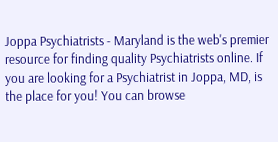Joppa Psychiatrists - Maryland is the web's premier resource for finding quality Psychiatrists online. If you are looking for a Psychiatrist in Joppa, MD, is the place for you! You can browse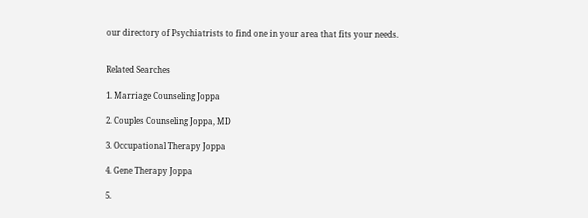our directory of Psychiatrists to find one in your area that fits your needs.


Related Searches

1. Marriage Counseling Joppa

2. Couples Counseling Joppa, MD

3. Occupational Therapy Joppa

4. Gene Therapy Joppa

5.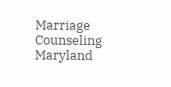Marriage Counseling Maryland